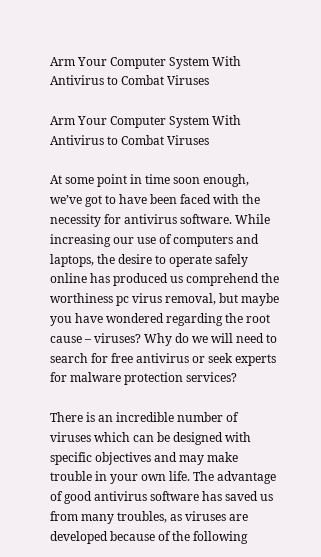Arm Your Computer System With Antivirus to Combat Viruses

Arm Your Computer System With Antivirus to Combat Viruses

At some point in time soon enough, we’ve got to have been faced with the necessity for antivirus software. While increasing our use of computers and laptops, the desire to operate safely online has produced us comprehend the worthiness pc virus removal, but maybe you have wondered regarding the root cause – viruses? Why do we will need to search for free antivirus or seek experts for malware protection services?

There is an incredible number of viruses which can be designed with specific objectives and may make trouble in your own life. The advantage of good antivirus software has saved us from many troubles, as viruses are developed because of the following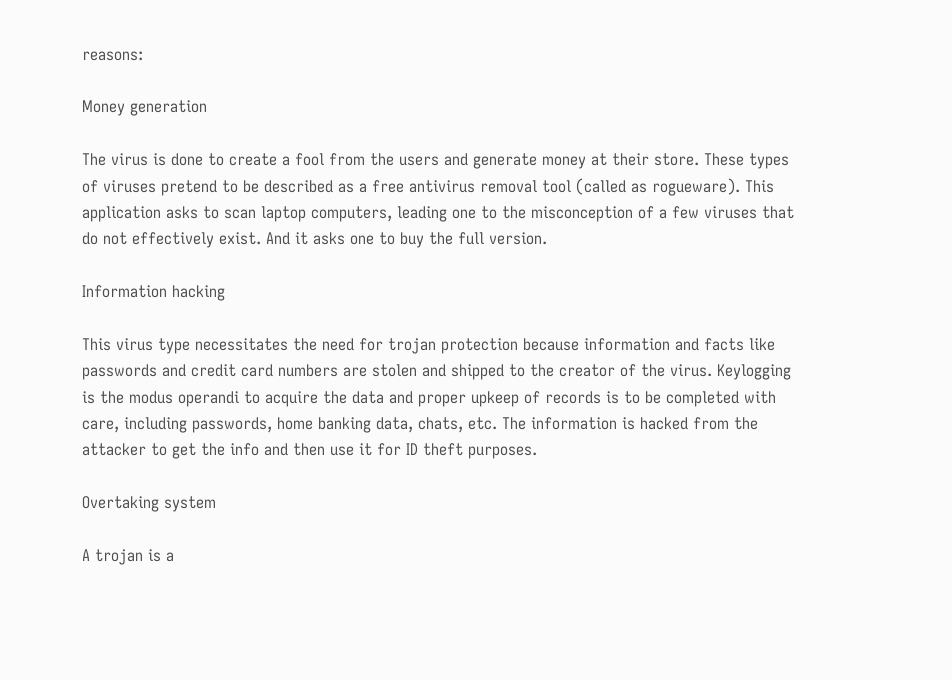reasons:

Money generation

The virus is done to create a fool from the users and generate money at their store. These types of viruses pretend to be described as a free antivirus removal tool (called as rogueware). This application asks to scan laptop computers, leading one to the misconception of a few viruses that do not effectively exist. And it asks one to buy the full version.

Information hacking

This virus type necessitates the need for trojan protection because information and facts like passwords and credit card numbers are stolen and shipped to the creator of the virus. Keylogging is the modus operandi to acquire the data and proper upkeep of records is to be completed with care, including passwords, home banking data, chats, etc. The information is hacked from the attacker to get the info and then use it for ID theft purposes.

Overtaking system

A trojan is a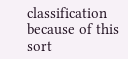classification because of this sort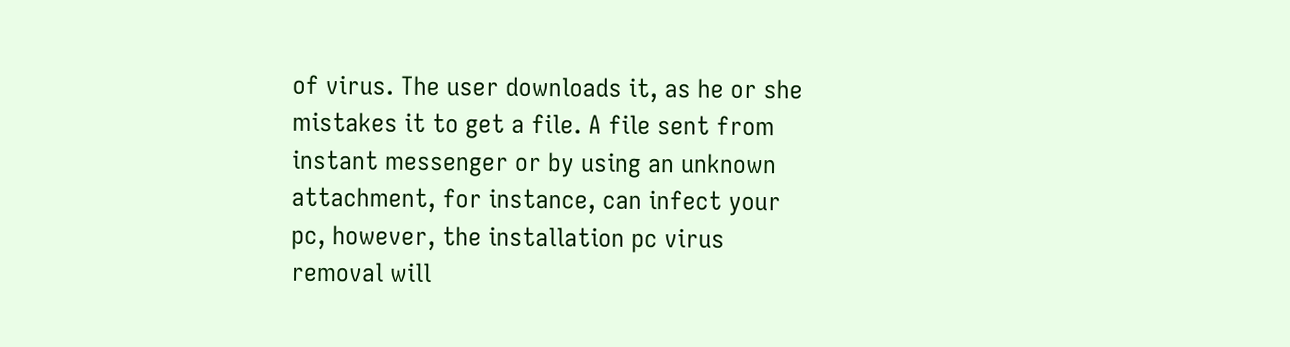of virus. The user downloads it, as he or she mistakes it to get a file. A file sent from instant messenger or by using an unknown attachment, for instance, can infect your pc, however, the installation pc virus removal will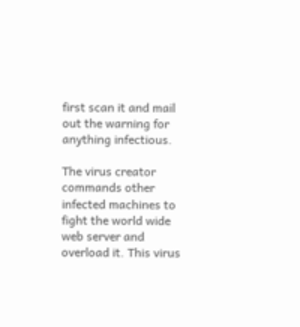first scan it and mail out the warning for anything infectious.

The virus creator commands other infected machines to fight the world wide web server and overload it. This virus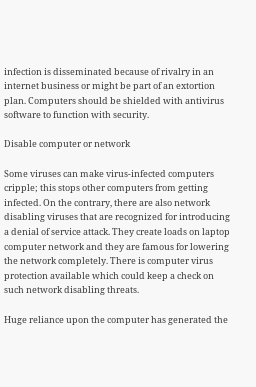infection is disseminated because of rivalry in an internet business or might be part of an extortion plan. Computers should be shielded with antivirus software to function with security.

Disable computer or network

Some viruses can make virus-infected computers cripple; this stops other computers from getting infected. On the contrary, there are also network disabling viruses that are recognized for introducing a denial of service attack. They create loads on laptop computer network and they are famous for lowering the network completely. There is computer virus protection available which could keep a check on such network disabling threats.

Huge reliance upon the computer has generated the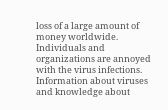loss of a large amount of money worldwide. Individuals and organizations are annoyed with the virus infections. Information about viruses and knowledge about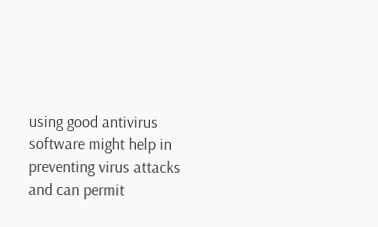using good antivirus software might help in preventing virus attacks and can permit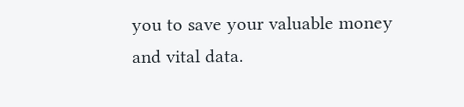you to save your valuable money and vital data.